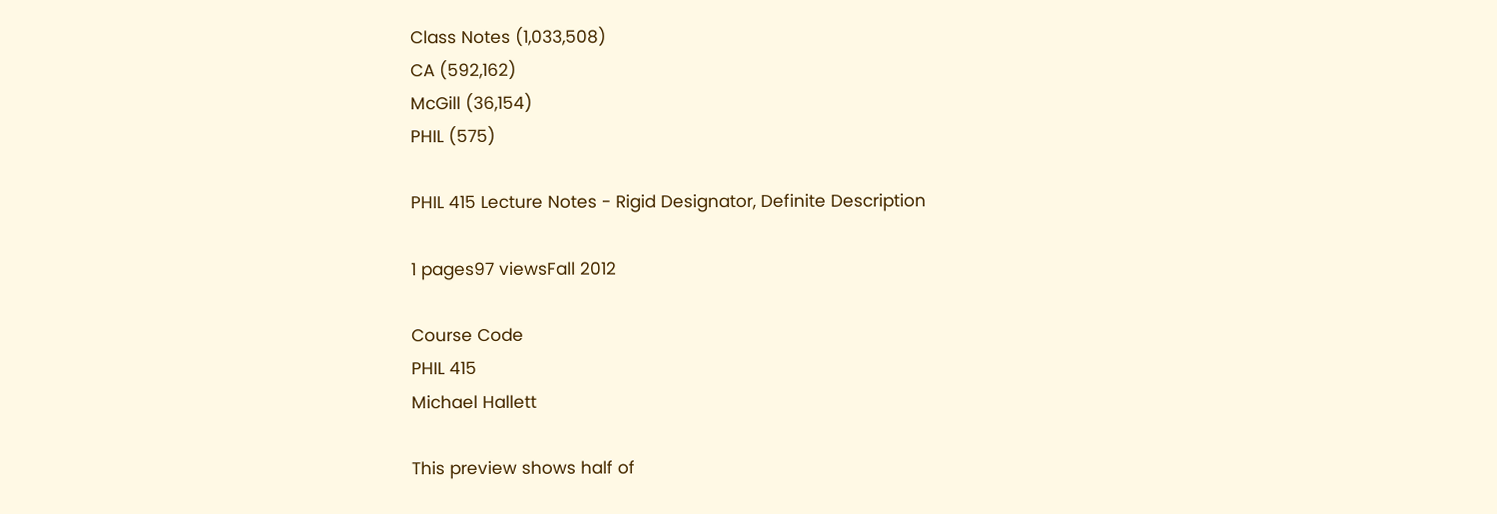Class Notes (1,033,508)
CA (592,162)
McGill (36,154)
PHIL (575)

PHIL 415 Lecture Notes - Rigid Designator, Definite Description

1 pages97 viewsFall 2012

Course Code
PHIL 415
Michael Hallett

This preview shows half of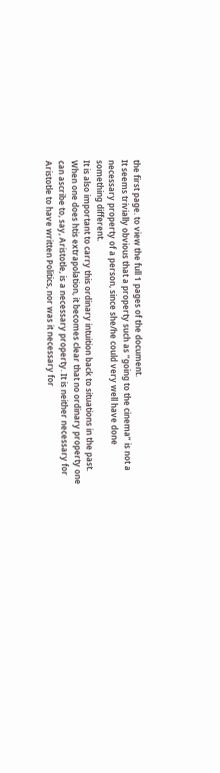the first page. to view the full 1 pages of the document.
It seems trivially obvious that a property such as “going to the cinema” is not a
necessary property of a person, since she/he could very well have done
something different.
It is also important to carry this ordinary intuition back to situations in the past.
When one does htis extrapolation, it becomes clear that no ordinary property one
can ascribe to, say, Aristotle, is a necessary property. It is neither necessary for
Aristotle to have written Politics, nor was it necessary for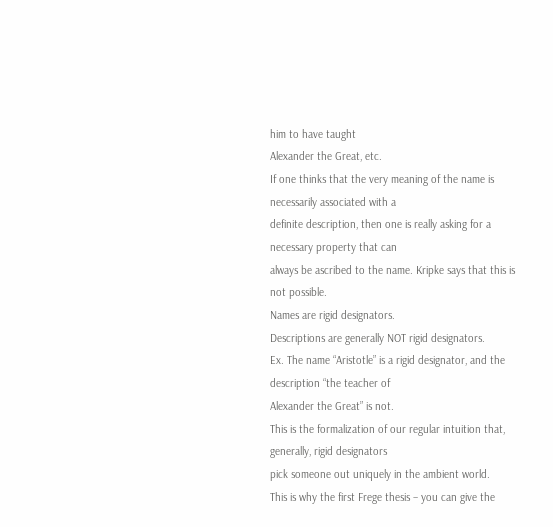him to have taught
Alexander the Great, etc.
If one thinks that the very meaning of the name is necessarily associated with a
definite description, then one is really asking for a necessary property that can
always be ascribed to the name. Kripke says that this is not possible.
Names are rigid designators.
Descriptions are generally NOT rigid designators.
Ex. The name “Aristotle” is a rigid designator, and the description “the teacher of
Alexander the Great” is not.
This is the formalization of our regular intuition that, generally, rigid designators
pick someone out uniquely in the ambient world.
This is why the first Frege thesis – you can give the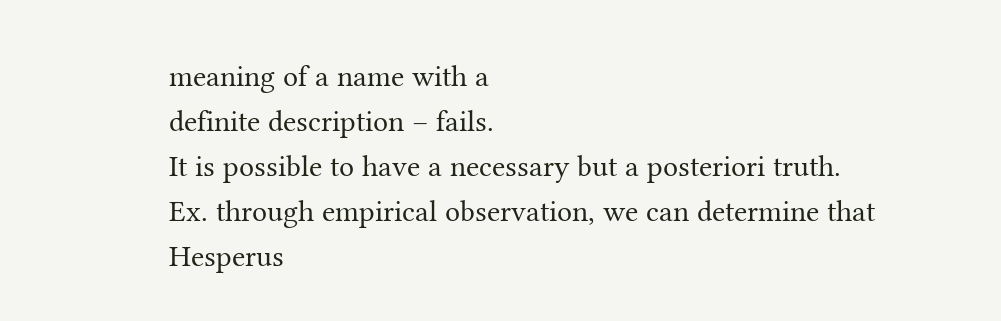meaning of a name with a
definite description – fails.
It is possible to have a necessary but a posteriori truth.
Ex. through empirical observation, we can determine that Hesperus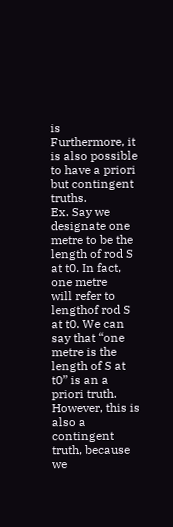is
Furthermore, it is also possible to have a priori but contingent truths.
Ex. Say we designate one metre to be the length of rod S at t0. In fact, one metre
will refer to lengthof rod S at t0. We can say that “one metre is the length of S at
t0” is an a priori truth. However, this is also a contingent truth, because we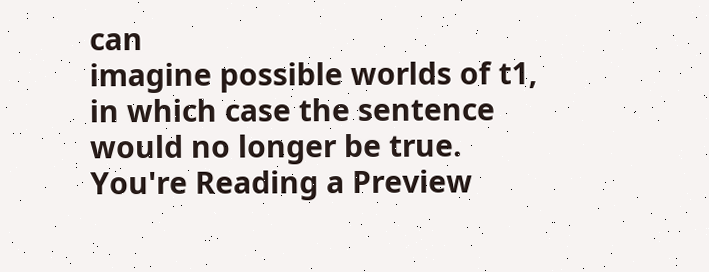can
imagine possible worlds of t1, in which case the sentence would no longer be true.
You're Reading a Preview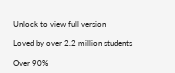Unlock to view full version

Loved by over 2.2 million students

Over 90%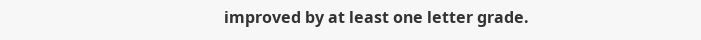improved by at least one letter grade.